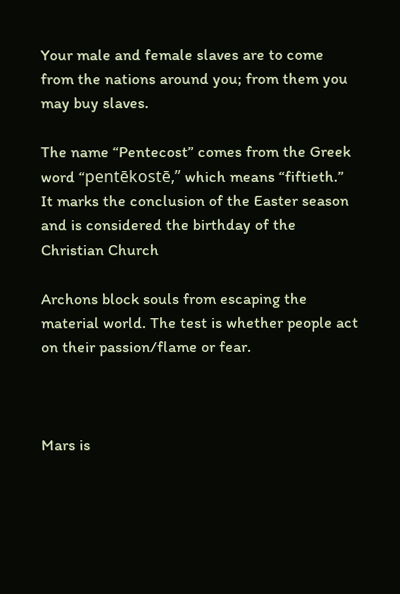Your male and female slaves are to come from the nations around you; from them you may buy slaves.

The name “Pentecost” comes from the Greek word “pentēkostē,” which means “fiftieth.” It marks the conclusion of the Easter season and is considered the birthday of the Christian Church

Archons block souls from escaping the material world. The test is whether people act on their passion/flame or fear.



Mars is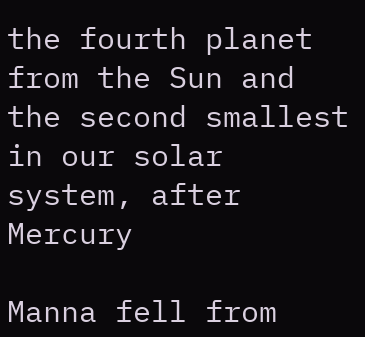the fourth planet from the Sun and the second smallest in our solar system, after Mercury

Manna fell from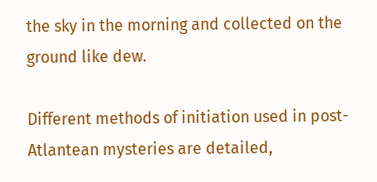the sky in the morning and collected on the ground like dew.

Different methods of initiation used in post-Atlantean mysteries are detailed,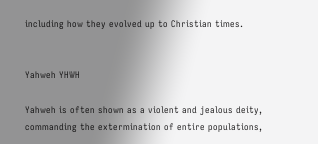including how they evolved up to Christian times.


Yahweh YHWH

Yahweh is often shown as a violent and jealous deity, commanding the extermination of entire populations,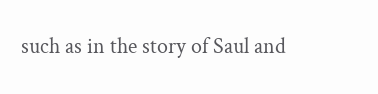such as in the story of Saul and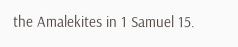the Amalekites in 1 Samuel 15.